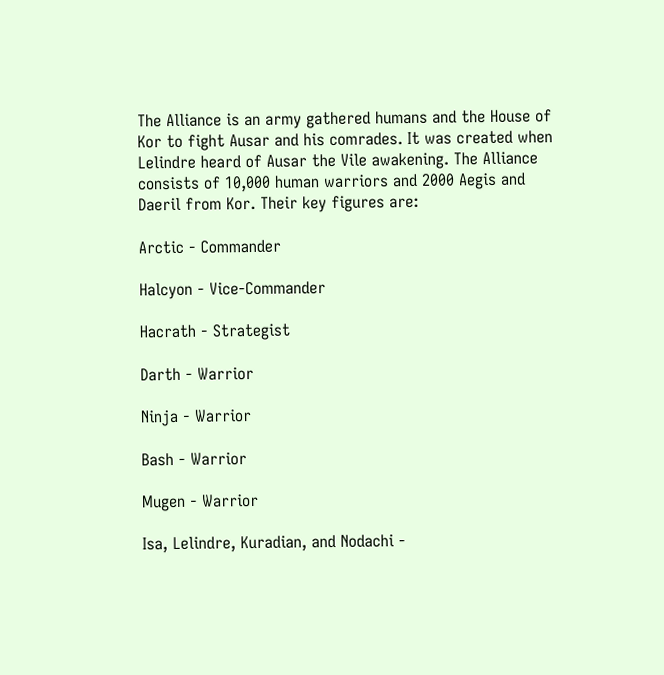The Alliance is an army gathered humans and the House of Kor to fight Ausar and his comrades. It was created when Lelindre heard of Ausar the Vile awakening. The Alliance consists of 10,000 human warriors and 2000 Aegis and Daeril from Kor. Their key figures are:

Arctic - Commander

Halcyon - Vice-Commander

Hacrath - Strategist

Darth - Warrior

Ninja - Warrior

Bash - Warrior

Mugen - Warrior

Isa, Lelindre, Kuradian, and Nodachi -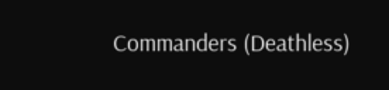Commanders (Deathless)